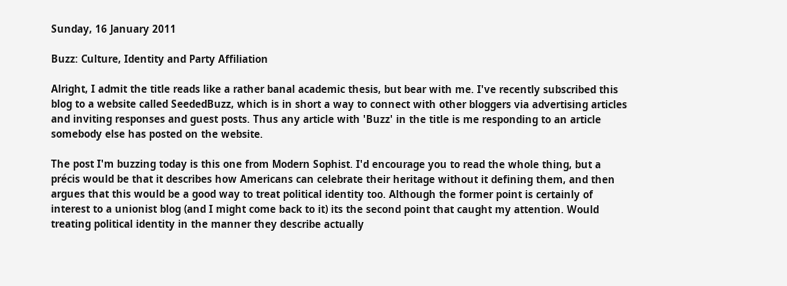Sunday, 16 January 2011

Buzz: Culture, Identity and Party Affiliation

Alright, I admit the title reads like a rather banal academic thesis, but bear with me. I've recently subscribed this blog to a website called SeededBuzz, which is in short a way to connect with other bloggers via advertising articles and inviting responses and guest posts. Thus any article with 'Buzz' in the title is me responding to an article somebody else has posted on the website.

The post I'm buzzing today is this one from Modern Sophist. I'd encourage you to read the whole thing, but a précis would be that it describes how Americans can celebrate their heritage without it defining them, and then argues that this would be a good way to treat political identity too. Although the former point is certainly of interest to a unionist blog (and I might come back to it) its the second point that caught my attention. Would treating political identity in the manner they describe actually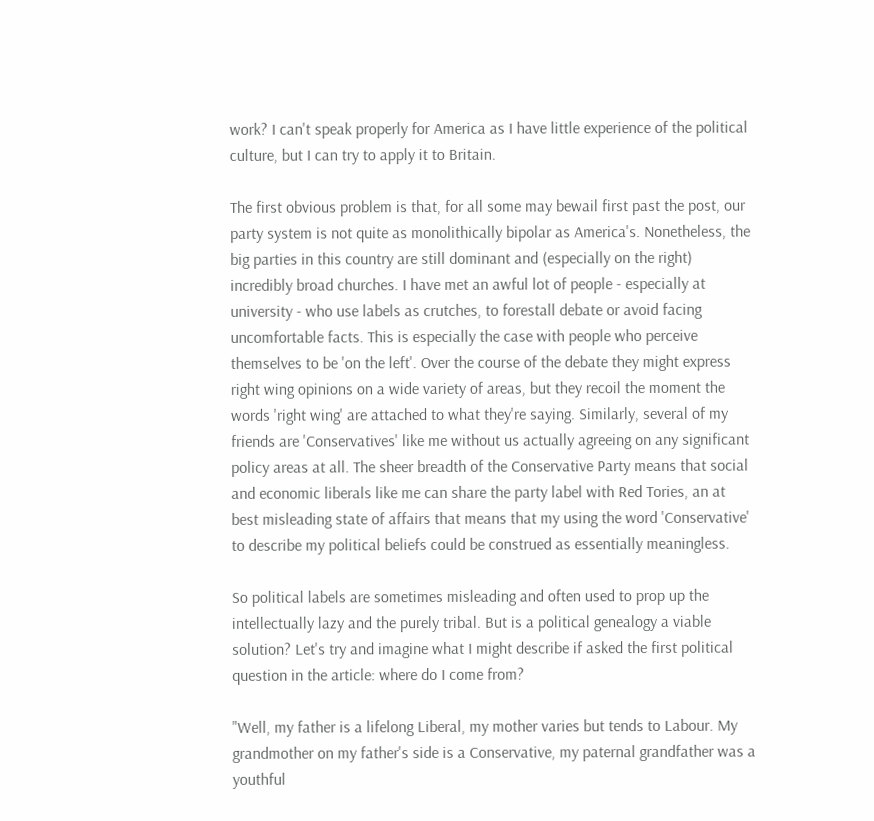work? I can't speak properly for America as I have little experience of the political culture, but I can try to apply it to Britain.

The first obvious problem is that, for all some may bewail first past the post, our party system is not quite as monolithically bipolar as America's. Nonetheless, the big parties in this country are still dominant and (especially on the right) incredibly broad churches. I have met an awful lot of people - especially at university - who use labels as crutches, to forestall debate or avoid facing uncomfortable facts. This is especially the case with people who perceive themselves to be 'on the left'. Over the course of the debate they might express right wing opinions on a wide variety of areas, but they recoil the moment the words 'right wing' are attached to what they're saying. Similarly, several of my friends are 'Conservatives' like me without us actually agreeing on any significant policy areas at all. The sheer breadth of the Conservative Party means that social and economic liberals like me can share the party label with Red Tories, an at best misleading state of affairs that means that my using the word 'Conservative' to describe my political beliefs could be construed as essentially meaningless.

So political labels are sometimes misleading and often used to prop up the intellectually lazy and the purely tribal. But is a political genealogy a viable solution? Let's try and imagine what I might describe if asked the first political question in the article: where do I come from?

"Well, my father is a lifelong Liberal, my mother varies but tends to Labour. My grandmother on my father's side is a Conservative, my paternal grandfather was a youthful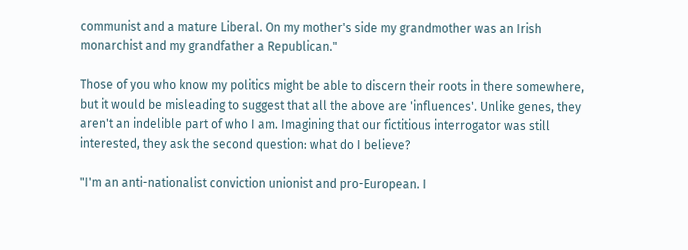communist and a mature Liberal. On my mother's side my grandmother was an Irish monarchist and my grandfather a Republican."

Those of you who know my politics might be able to discern their roots in there somewhere, but it would be misleading to suggest that all the above are 'influences'. Unlike genes, they aren't an indelible part of who I am. Imagining that our fictitious interrogator was still interested, they ask the second question: what do I believe?

"I'm an anti-nationalist conviction unionist and pro-European. I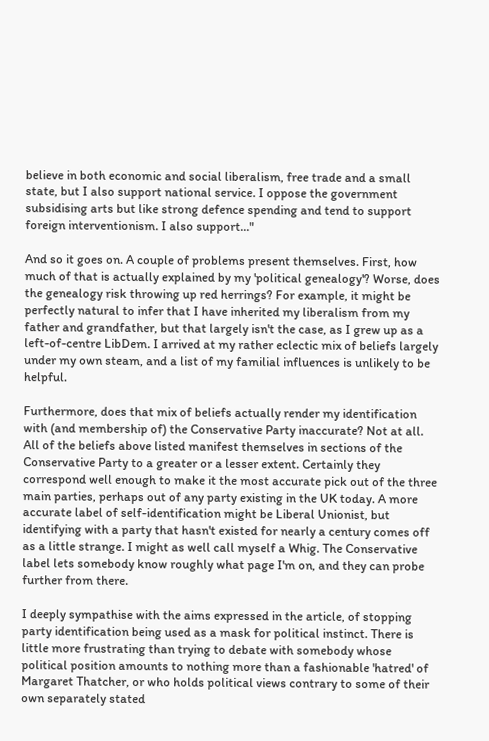believe in both economic and social liberalism, free trade and a small state, but I also support national service. I oppose the government subsidising arts but like strong defence spending and tend to support foreign interventionism. I also support..."

And so it goes on. A couple of problems present themselves. First, how much of that is actually explained by my 'political genealogy'? Worse, does the genealogy risk throwing up red herrings? For example, it might be perfectly natural to infer that I have inherited my liberalism from my father and grandfather, but that largely isn't the case, as I grew up as a left-of-centre LibDem. I arrived at my rather eclectic mix of beliefs largely under my own steam, and a list of my familial influences is unlikely to be helpful.

Furthermore, does that mix of beliefs actually render my identification with (and membership of) the Conservative Party inaccurate? Not at all. All of the beliefs above listed manifest themselves in sections of the Conservative Party to a greater or a lesser extent. Certainly they correspond well enough to make it the most accurate pick out of the three main parties, perhaps out of any party existing in the UK today. A more accurate label of self-identification might be Liberal Unionist, but identifying with a party that hasn't existed for nearly a century comes off as a little strange. I might as well call myself a Whig. The Conservative label lets somebody know roughly what page I'm on, and they can probe further from there.

I deeply sympathise with the aims expressed in the article, of stopping party identification being used as a mask for political instinct. There is little more frustrating than trying to debate with somebody whose political position amounts to nothing more than a fashionable 'hatred' of Margaret Thatcher, or who holds political views contrary to some of their own separately stated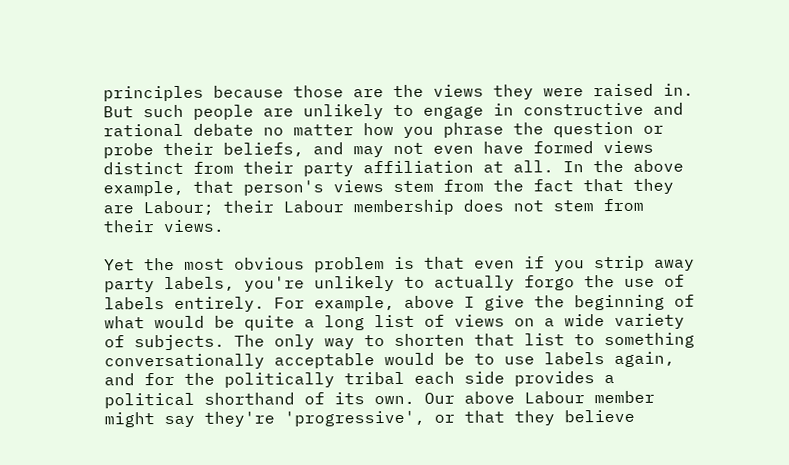principles because those are the views they were raised in. But such people are unlikely to engage in constructive and rational debate no matter how you phrase the question or probe their beliefs, and may not even have formed views distinct from their party affiliation at all. In the above example, that person's views stem from the fact that they are Labour; their Labour membership does not stem from their views.

Yet the most obvious problem is that even if you strip away party labels, you're unlikely to actually forgo the use of labels entirely. For example, above I give the beginning of what would be quite a long list of views on a wide variety of subjects. The only way to shorten that list to something conversationally acceptable would be to use labels again, and for the politically tribal each side provides a political shorthand of its own. Our above Labour member might say they're 'progressive', or that they believe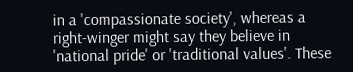in a 'compassionate society', whereas a right-winger might say they believe in 'national pride' or 'traditional values'. These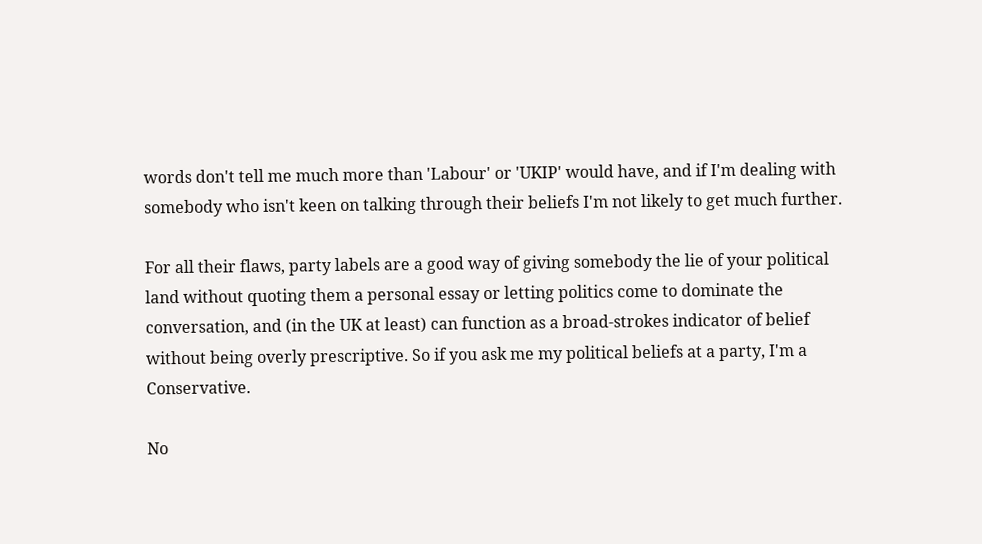words don't tell me much more than 'Labour' or 'UKIP' would have, and if I'm dealing with somebody who isn't keen on talking through their beliefs I'm not likely to get much further.

For all their flaws, party labels are a good way of giving somebody the lie of your political land without quoting them a personal essay or letting politics come to dominate the conversation, and (in the UK at least) can function as a broad-strokes indicator of belief without being overly prescriptive. So if you ask me my political beliefs at a party, I'm a Conservative.

No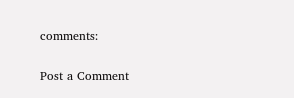comments:

Post a Comment